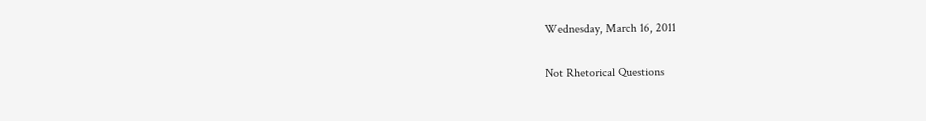Wednesday, March 16, 2011

Not Rhetorical Questions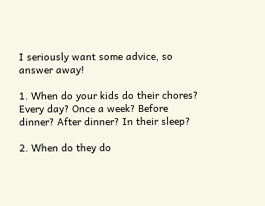I seriously want some advice, so answer away!

1. When do your kids do their chores? Every day? Once a week? Before dinner? After dinner? In their sleep?

2. When do they do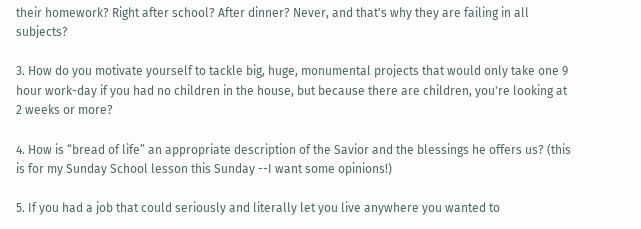their homework? Right after school? After dinner? Never, and that's why they are failing in all subjects?

3. How do you motivate yourself to tackle big, huge, monumental projects that would only take one 9 hour work-day if you had no children in the house, but because there are children, you're looking at 2 weeks or more?

4. How is “bread of life” an appropriate description of the Savior and the blessings he offers us? (this is for my Sunday School lesson this Sunday --I want some opinions!)

5. If you had a job that could seriously and literally let you live anywhere you wanted to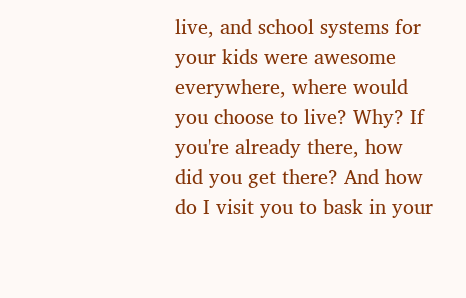live, and school systems for your kids were awesome everywhere, where would you choose to live? Why? If you're already there, how did you get there? And how do I visit you to bask in your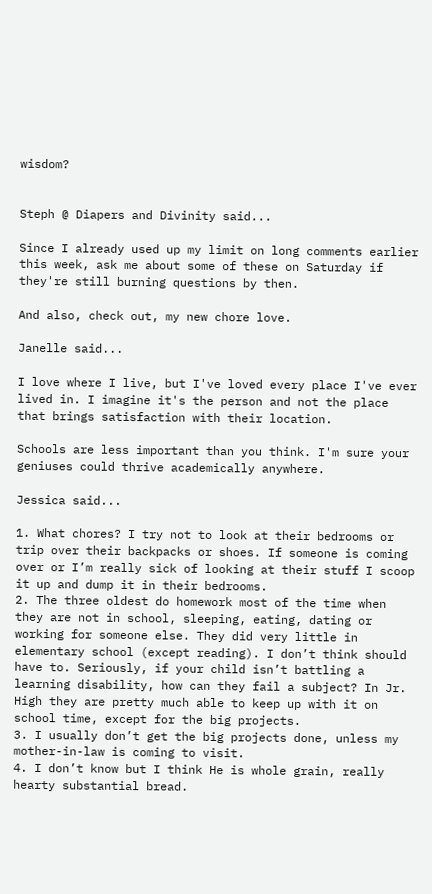wisdom?


Steph @ Diapers and Divinity said...

Since I already used up my limit on long comments earlier this week, ask me about some of these on Saturday if they're still burning questions by then.

And also, check out, my new chore love.

Janelle said...

I love where I live, but I've loved every place I've ever lived in. I imagine it's the person and not the place that brings satisfaction with their location.

Schools are less important than you think. I'm sure your geniuses could thrive academically anywhere.

Jessica said...

1. What chores? I try not to look at their bedrooms or trip over their backpacks or shoes. If someone is coming over or I’m really sick of looking at their stuff I scoop it up and dump it in their bedrooms.
2. The three oldest do homework most of the time when they are not in school, sleeping, eating, dating or working for someone else. They did very little in elementary school (except reading). I don’t think should have to. Seriously, if your child isn’t battling a learning disability, how can they fail a subject? In Jr. High they are pretty much able to keep up with it on school time, except for the big projects.
3. I usually don’t get the big projects done, unless my mother-in-law is coming to visit.
4. I don’t know but I think He is whole grain, really hearty substantial bread.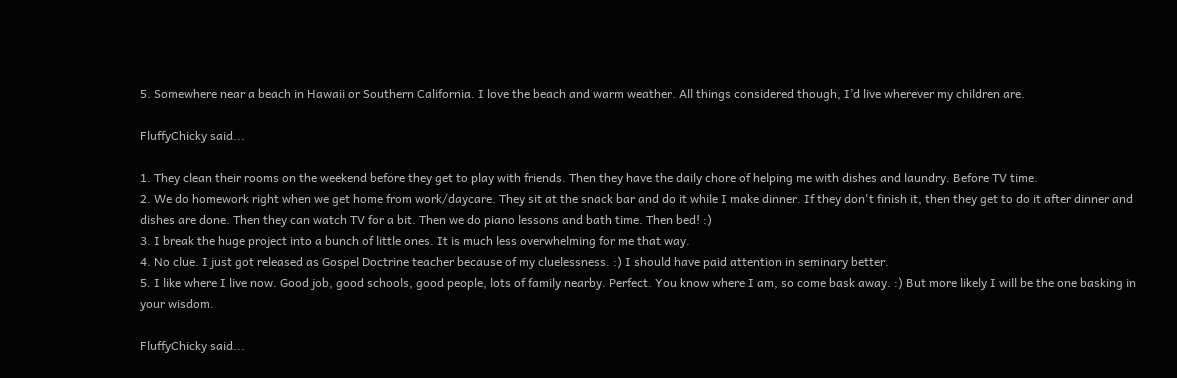5. Somewhere near a beach in Hawaii or Southern California. I love the beach and warm weather. All things considered though, I’d live wherever my children are.

FluffyChicky said...

1. They clean their rooms on the weekend before they get to play with friends. Then they have the daily chore of helping me with dishes and laundry. Before TV time.
2. We do homework right when we get home from work/daycare. They sit at the snack bar and do it while I make dinner. If they don't finish it, then they get to do it after dinner and dishes are done. Then they can watch TV for a bit. Then we do piano lessons and bath time. Then bed! :)
3. I break the huge project into a bunch of little ones. It is much less overwhelming for me that way.
4. No clue. I just got released as Gospel Doctrine teacher because of my cluelessness. :) I should have paid attention in seminary better.
5. I like where I live now. Good job, good schools, good people, lots of family nearby. Perfect. You know where I am, so come bask away. :) But more likely I will be the one basking in your wisdom.

FluffyChicky said...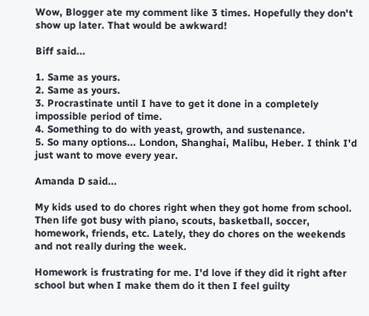Wow, Blogger ate my comment like 3 times. Hopefully they don't show up later. That would be awkward!

Biff said...

1. Same as yours.
2. Same as yours.
3. Procrastinate until I have to get it done in a completely impossible period of time.
4. Something to do with yeast, growth, and sustenance.
5. So many options... London, Shanghai, Malibu, Heber. I think I'd just want to move every year.

Amanda D said...

My kids used to do chores right when they got home from school. Then life got busy with piano, scouts, basketball, soccer, homework, friends, etc. Lately, they do chores on the weekends and not really during the week.

Homework is frustrating for me. I'd love if they did it right after school but when I make them do it then I feel guilty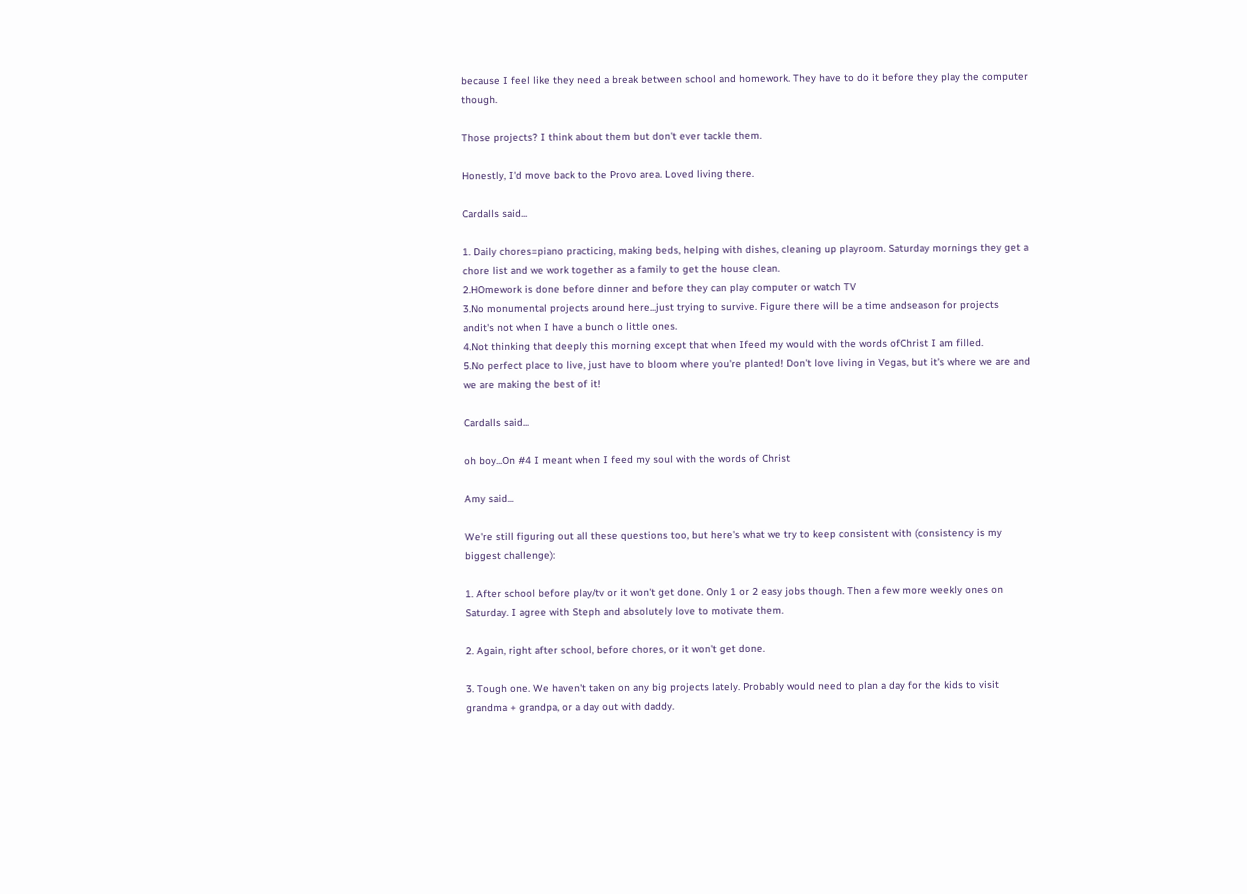because I feel like they need a break between school and homework. They have to do it before they play the computer though.

Those projects? I think about them but don't ever tackle them.

Honestly, I'd move back to the Provo area. Loved living there.

Cardalls said...

1. Daily chores=piano practicing, making beds, helping with dishes, cleaning up playroom. Saturday mornings they get a chore list and we work together as a family to get the house clean.
2.HOmework is done before dinner and before they can play computer or watch TV
3.No monumental projects around here...just trying to survive. Figure there will be a time andseason for projects andit's not when I have a bunch o little ones.
4.Not thinking that deeply this morning except that when Ifeed my would with the words ofChrist I am filled.
5.No perfect place to live, just have to bloom where you're planted! Don't love living in Vegas, but it's where we are and we are making the best of it!

Cardalls said...

oh boy...On #4 I meant when I feed my soul with the words of Christ

Amy said...

We're still figuring out all these questions too, but here's what we try to keep consistent with (consistency is my biggest challenge):

1. After school before play/tv or it won't get done. Only 1 or 2 easy jobs though. Then a few more weekly ones on Saturday. I agree with Steph and absolutely love to motivate them.

2. Again, right after school, before chores, or it won't get done.

3. Tough one. We haven't taken on any big projects lately. Probably would need to plan a day for the kids to visit grandma + grandpa, or a day out with daddy.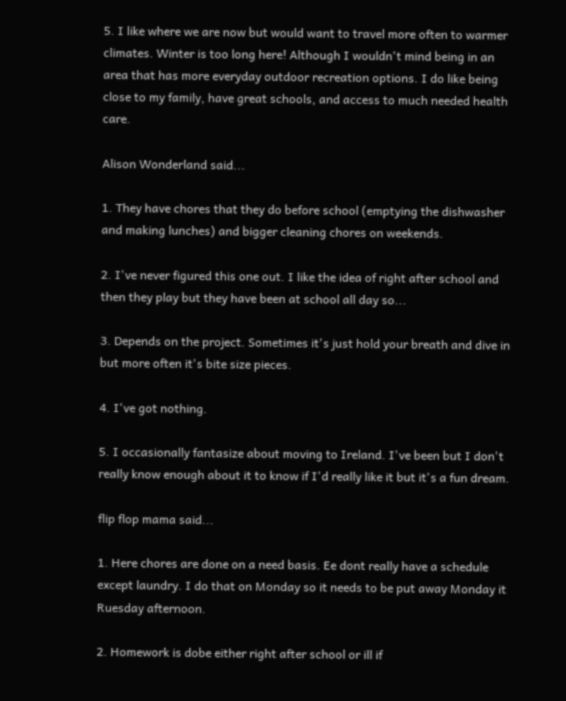5. I like where we are now but would want to travel more often to warmer climates. Winter is too long here! Although I wouldn't mind being in an area that has more everyday outdoor recreation options. I do like being close to my family, have great schools, and access to much needed health care.

Alison Wonderland said...

1. They have chores that they do before school (emptying the dishwasher and making lunches) and bigger cleaning chores on weekends.

2. I've never figured this one out. I like the idea of right after school and then they play but they have been at school all day so...

3. Depends on the project. Sometimes it's just hold your breath and dive in but more often it's bite size pieces.

4. I've got nothing.

5. I occasionally fantasize about moving to Ireland. I've been but I don't really know enough about it to know if I'd really like it but it's a fun dream.

flip flop mama said...

1. Here chores are done on a need basis. Ee dont really have a schedule except laundry. I do that on Monday so it needs to be put away Monday it Ruesday afternoon.

2. Homework is dobe either right after school or ill if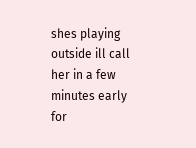shes playing outside ill call her in a few minutes early for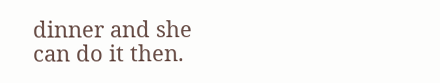dinner and she can do it then.